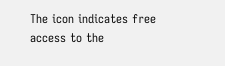The icon indicates free access to the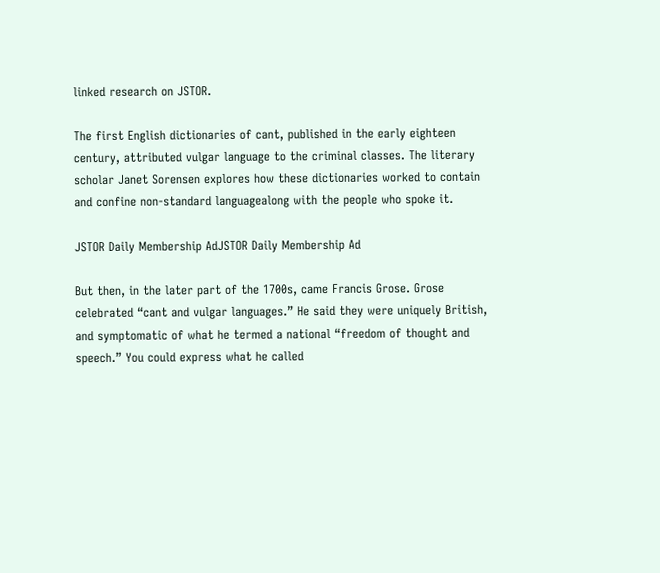linked research on JSTOR.

The first English dictionaries of cant, published in the early eighteen century, attributed vulgar language to the criminal classes. The literary scholar Janet Sorensen explores how these dictionaries worked to contain and confine non-standard languagealong with the people who spoke it.

JSTOR Daily Membership AdJSTOR Daily Membership Ad

But then, in the later part of the 1700s, came Francis Grose. Grose celebrated “cant and vulgar languages.” He said they were uniquely British, and symptomatic of what he termed a national “freedom of thought and speech.” You could express what he called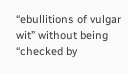“ebullitions of vulgar wit” without being “checked by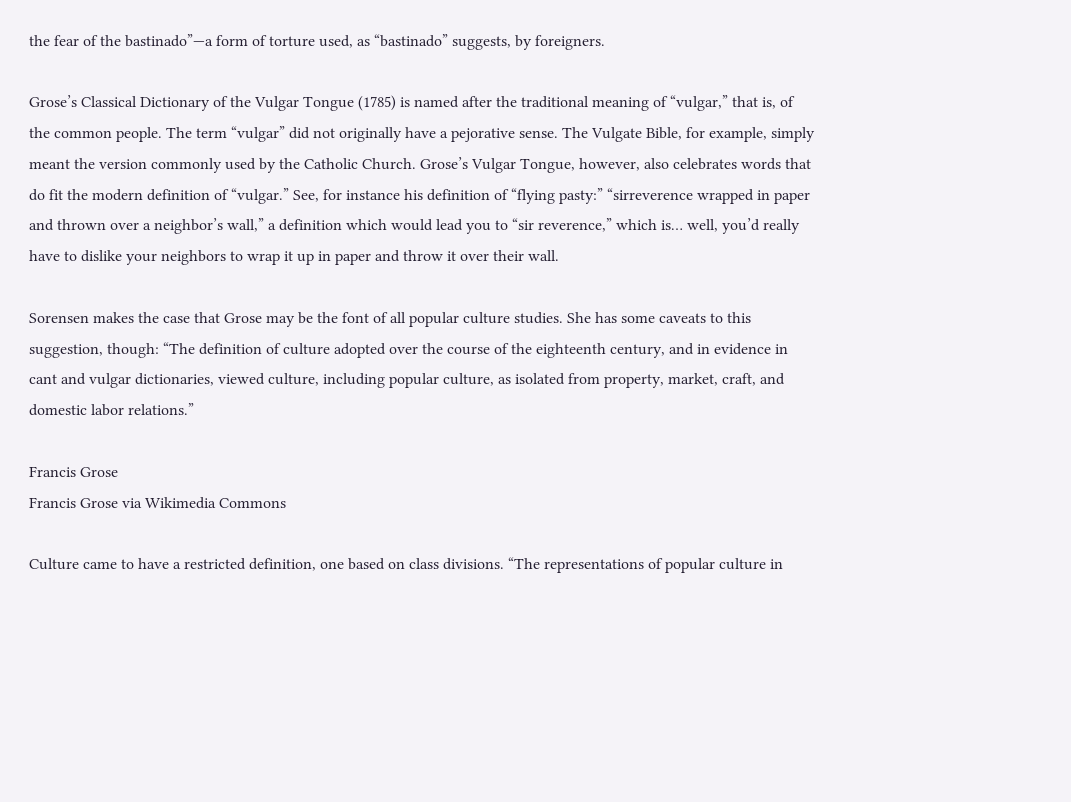the fear of the bastinado”—a form of torture used, as “bastinado” suggests, by foreigners.

Grose’s Classical Dictionary of the Vulgar Tongue (1785) is named after the traditional meaning of “vulgar,” that is, of the common people. The term “vulgar” did not originally have a pejorative sense. The Vulgate Bible, for example, simply meant the version commonly used by the Catholic Church. Grose’s Vulgar Tongue, however, also celebrates words that do fit the modern definition of “vulgar.” See, for instance his definition of “flying pasty:” “sirreverence wrapped in paper and thrown over a neighbor’s wall,” a definition which would lead you to “sir reverence,” which is… well, you’d really have to dislike your neighbors to wrap it up in paper and throw it over their wall.

Sorensen makes the case that Grose may be the font of all popular culture studies. She has some caveats to this suggestion, though: “The definition of culture adopted over the course of the eighteenth century, and in evidence in cant and vulgar dictionaries, viewed culture, including popular culture, as isolated from property, market, craft, and domestic labor relations.”

Francis Grose
Francis Grose via Wikimedia Commons

Culture came to have a restricted definition, one based on class divisions. “The representations of popular culture in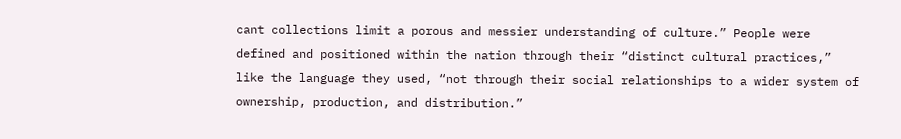cant collections limit a porous and messier understanding of culture.” People were defined and positioned within the nation through their “distinct cultural practices,” like the language they used, “not through their social relationships to a wider system of ownership, production, and distribution.”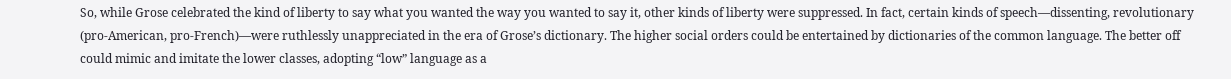So, while Grose celebrated the kind of liberty to say what you wanted the way you wanted to say it, other kinds of liberty were suppressed. In fact, certain kinds of speech—dissenting, revolutionary (pro-American, pro-French)—were ruthlessly unappreciated in the era of Grose’s dictionary. The higher social orders could be entertained by dictionaries of the common language. The better off could mimic and imitate the lower classes, adopting “low” language as a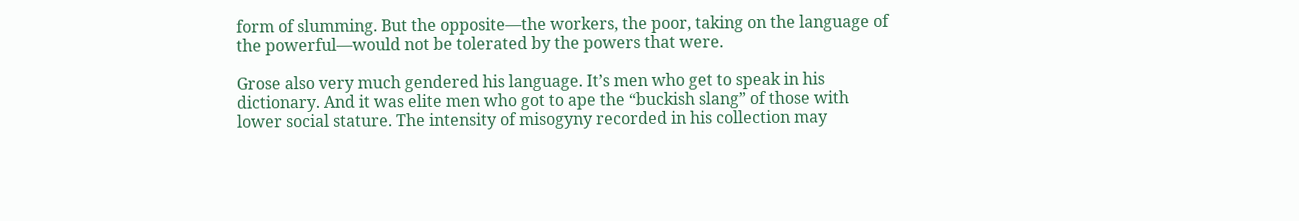form of slumming. But the opposite—the workers, the poor, taking on the language of the powerful—would not be tolerated by the powers that were.

Grose also very much gendered his language. It’s men who get to speak in his dictionary. And it was elite men who got to ape the “buckish slang” of those with lower social stature. The intensity of misogyny recorded in his collection may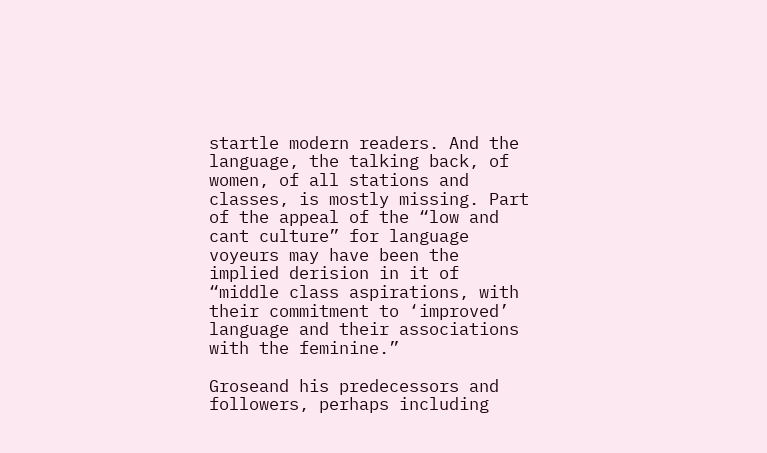startle modern readers. And the language, the talking back, of women, of all stations and classes, is mostly missing. Part of the appeal of the “low and cant culture” for language voyeurs may have been the implied derision in it of “middle class aspirations, with their commitment to ‘improved’ language and their associations with the feminine.”

Groseand his predecessors and followers, perhaps including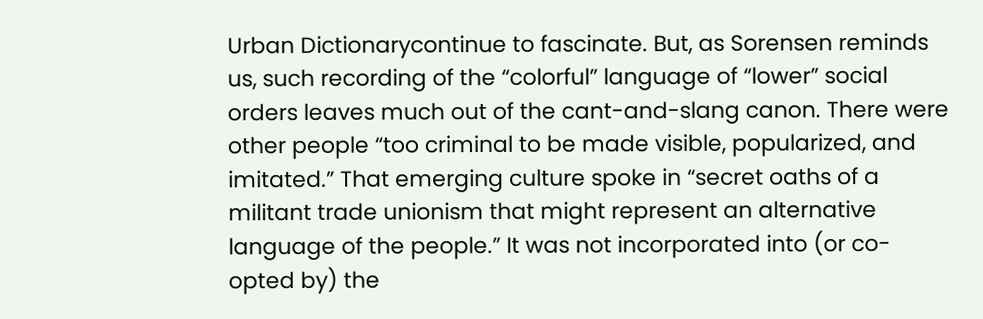Urban Dictionarycontinue to fascinate. But, as Sorensen reminds us, such recording of the “colorful” language of “lower” social orders leaves much out of the cant-and-slang canon. There were other people “too criminal to be made visible, popularized, and imitated.” That emerging culture spoke in “secret oaths of a militant trade unionism that might represent an alternative language of the people.” It was not incorporated into (or co-opted by) the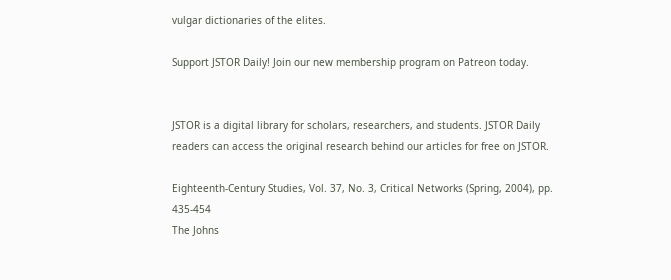vulgar dictionaries of the elites.

Support JSTOR Daily! Join our new membership program on Patreon today.


JSTOR is a digital library for scholars, researchers, and students. JSTOR Daily readers can access the original research behind our articles for free on JSTOR.

Eighteenth-Century Studies, Vol. 37, No. 3, Critical Networks (Spring, 2004), pp. 435-454
The Johns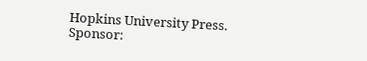Hopkins University Press. Sponsor: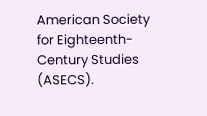American Society for Eighteenth-Century Studies (ASECS).